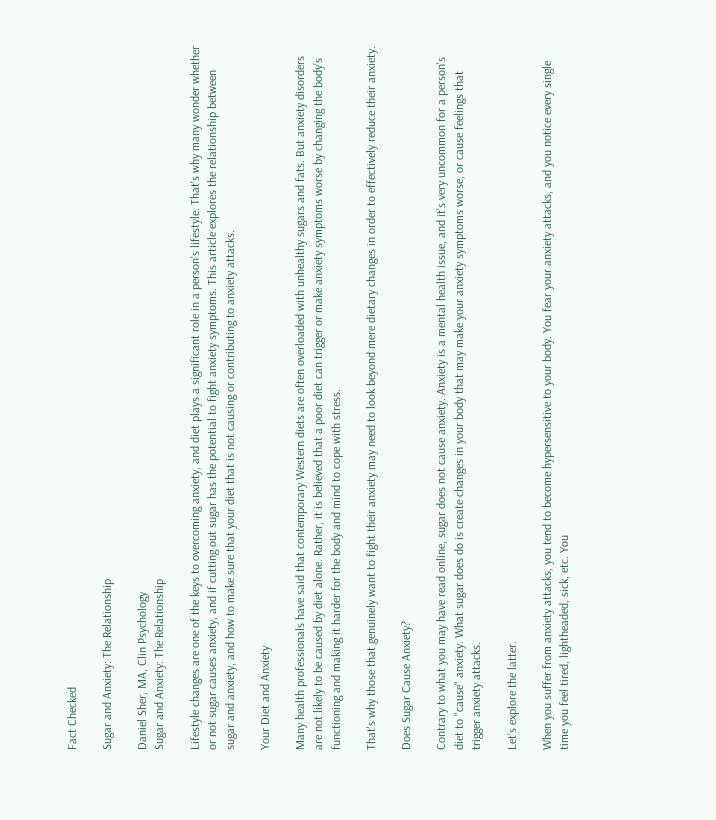Fact Checked

Sugar and Anxiety: The Relationship

Daniel Sher, MA, Clin Psychology
Sugar and Anxiety: The Relationship

Lifestyle changes are one of the keys to overcoming anxiety, and diet plays a significant role in a person's lifestyle. That's why many wonder whether or not sugar causes anxiety, and if cutting out sugar has the potential to fight anxiety symptoms. This article explores the relationship between sugar and anxiety, and how to make sure that your diet that is not causing or contributing to anxiety attacks.

Your Diet and Anxiety

Many health professionals have said that contemporary Western diets are often overloaded with unhealthy sugars and fats. But anxiety disorders are not likely to be caused by diet alone. Rather, it is believed that a poor diet can trigger or make anxiety symptoms worse by changing the body’s functioning and making it harder for the body and mind to cope with stress.

That's why those that genuinely want to fight their anxiety may need to look beyond mere dietary changes in order to effectively reduce their anxiety.

Does Sugar Cause Anxiety?

Contrary to what you may have read online, sugar does not cause anxiety. Anxiety is a mental health issue, and it's very uncommon for a person's diet to "cause" anxiety. What sugar does do is create changes in your body that may make your anxiety symptoms worse, or cause feelings that trigger anxiety attacks.

Let’s explore the latter.

When you suffer from anxiety attacks, you tend to become hypersensitive to your body. You fear your anxiety attacks, and you notice every single time you feel tired, lightheaded, sick, etc. You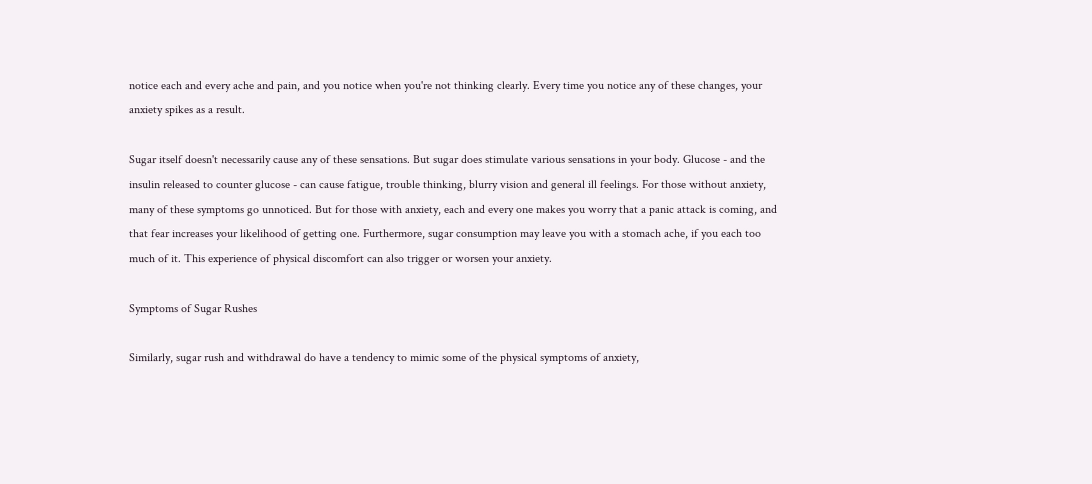notice each and every ache and pain, and you notice when you're not thinking clearly. Every time you notice any of these changes, your anxiety spikes as a result.

Sugar itself doesn't necessarily cause any of these sensations. But sugar does stimulate various sensations in your body. Glucose - and the insulin released to counter glucose - can cause fatigue, trouble thinking, blurry vision and general ill feelings. For those without anxiety, many of these symptoms go unnoticed. But for those with anxiety, each and every one makes you worry that a panic attack is coming, and that fear increases your likelihood of getting one. Furthermore, sugar consumption may leave you with a stomach ache, if you each too much of it. This experience of physical discomfort can also trigger or worsen your anxiety.

Symptoms of Sugar Rushes

Similarly, sugar rush and withdrawal do have a tendency to mimic some of the physical symptoms of anxiety,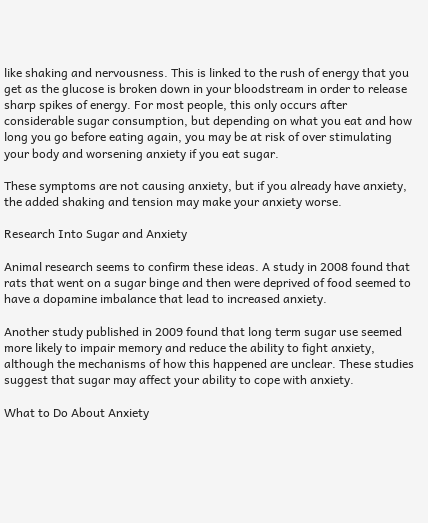like shaking and nervousness. This is linked to the rush of energy that you get as the glucose is broken down in your bloodstream in order to release sharp spikes of energy. For most people, this only occurs after considerable sugar consumption, but depending on what you eat and how long you go before eating again, you may be at risk of over stimulating your body and worsening anxiety if you eat sugar.

These symptoms are not causing anxiety, but if you already have anxiety, the added shaking and tension may make your anxiety worse.

Research Into Sugar and Anxiety

Animal research seems to confirm these ideas. A study in 2008 found that rats that went on a sugar binge and then were deprived of food seemed to have a dopamine imbalance that lead to increased anxiety.

Another study published in 2009 found that long term sugar use seemed more likely to impair memory and reduce the ability to fight anxiety, although the mechanisms of how this happened are unclear. These studies suggest that sugar may affect your ability to cope with anxiety.

What to Do About Anxiety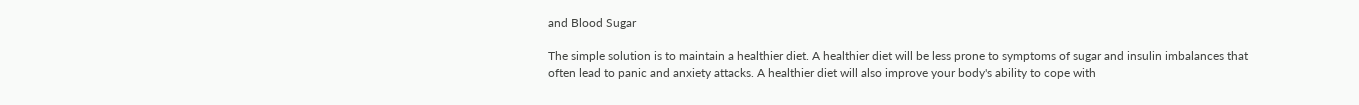and Blood Sugar

The simple solution is to maintain a healthier diet. A healthier diet will be less prone to symptoms of sugar and insulin imbalances that often lead to panic and anxiety attacks. A healthier diet will also improve your body's ability to cope with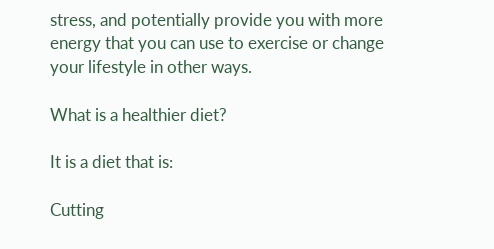stress, and potentially provide you with more energy that you can use to exercise or change your lifestyle in other ways.

What is a healthier diet?

It is a diet that is:

Cutting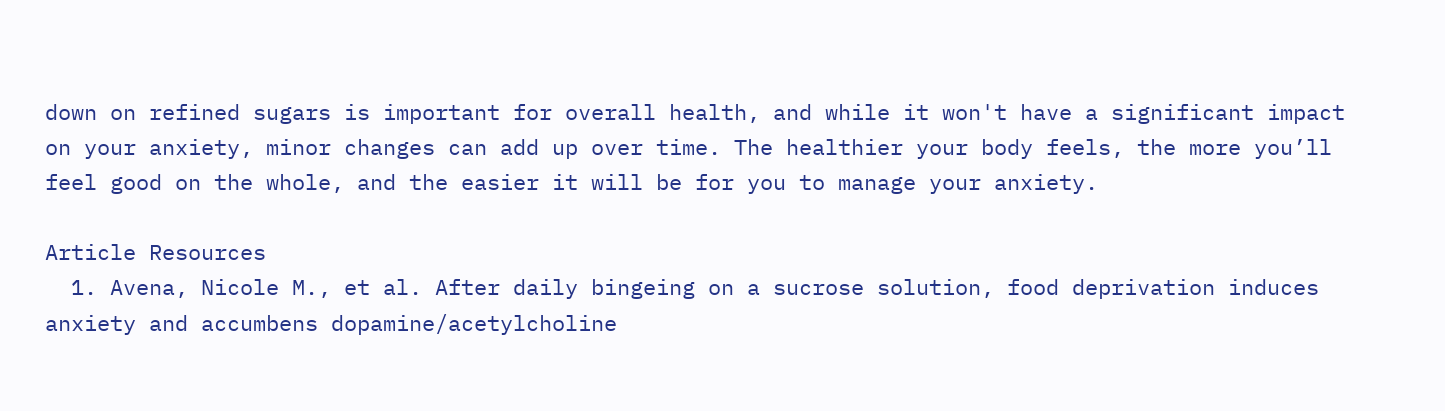down on refined sugars is important for overall health, and while it won't have a significant impact on your anxiety, minor changes can add up over time. The healthier your body feels, the more you’ll feel good on the whole, and the easier it will be for you to manage your anxiety.

Article Resources
  1. Avena, Nicole M., et al. After daily bingeing on a sucrose solution, food deprivation induces anxiety and accumbens dopamine/acetylcholine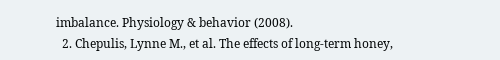imbalance. Physiology & behavior (2008).
  2. Chepulis, Lynne M., et al. The effects of long-term honey,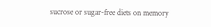sucrose or sugar-free diets on memory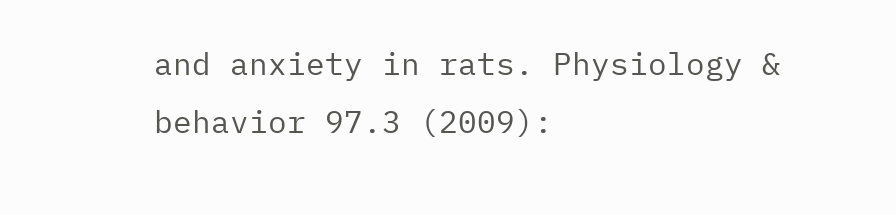and anxiety in rats. Physiology & behavior 97.3 (2009):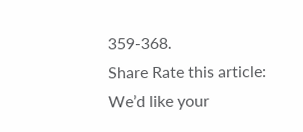359-368.
Share Rate this article:
We’d like your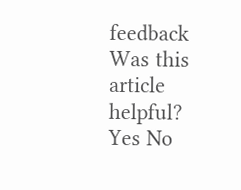feedback
Was this article helpful?
Yes No